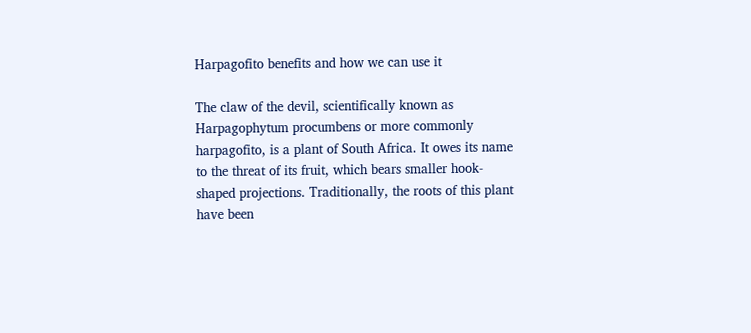Harpagofito benefits and how we can use it

The claw of the devil, scientifically known as Harpagophytum procumbens or more commonly harpagofito, is a plant of South Africa. It owes its name to the threat of its fruit, which bears smaller hook-shaped projections. Traditionally, the roots of this plant have been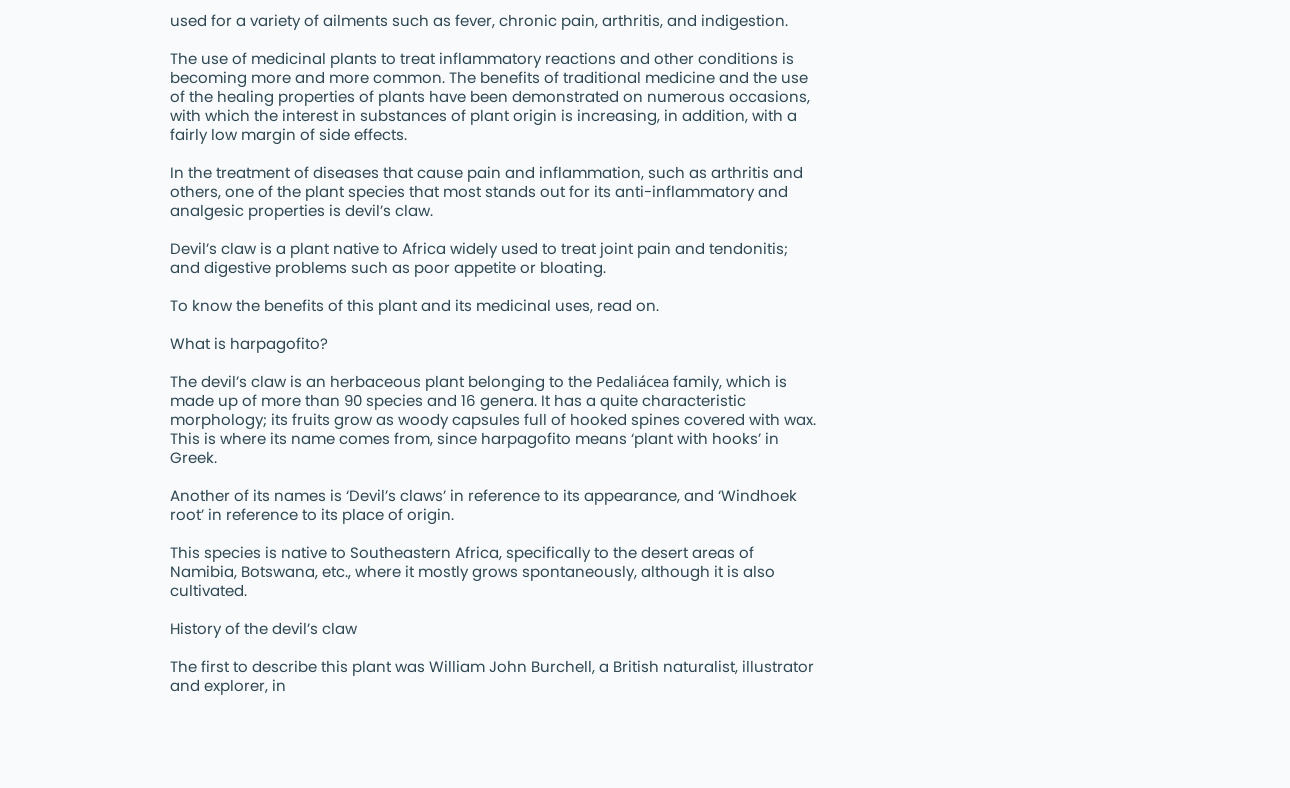used for a variety of ailments such as fever, chronic pain, arthritis, and indigestion.

The use of medicinal plants to treat inflammatory reactions and other conditions is becoming more and more common. The benefits of traditional medicine and the use of the healing properties of plants have been demonstrated on numerous occasions, with which the interest in substances of plant origin is increasing, in addition, with a fairly low margin of side effects.

In the treatment of diseases that cause pain and inflammation, such as arthritis and others, one of the plant species that most stands out for its anti-inflammatory and analgesic properties is devil’s claw.

Devil’s claw is a plant native to Africa widely used to treat joint pain and tendonitis; and digestive problems such as poor appetite or bloating.

To know the benefits of this plant and its medicinal uses, read on.

What is harpagofito?

The devil’s claw is an herbaceous plant belonging to the Pedaliácea family, which is made up of more than 90 species and 16 genera. It has a quite characteristic morphology; its fruits grow as woody capsules full of hooked spines covered with wax. This is where its name comes from, since harpagofito means ‘plant with hooks’ in Greek.

Another of its names is ‘Devil’s claws’ in reference to its appearance, and ‘Windhoek root’ in reference to its place of origin.

This species is native to Southeastern Africa, specifically to the desert areas of Namibia, Botswana, etc., where it mostly grows spontaneously, although it is also cultivated.

History of the devil’s claw

The first to describe this plant was William John Burchell, a British naturalist, illustrator and explorer, in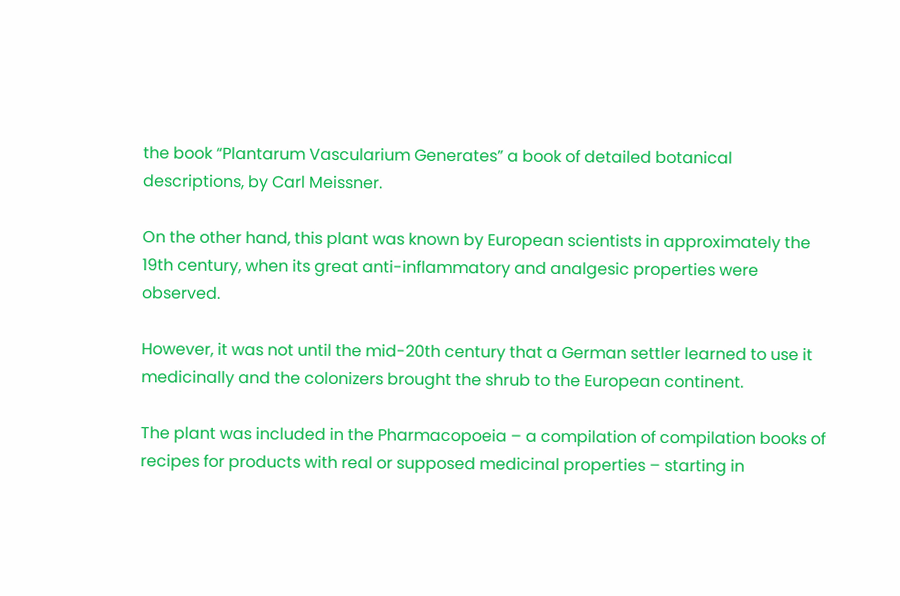the book “Plantarum Vascularium Generates” a book of detailed botanical descriptions, by Carl Meissner.

On the other hand, this plant was known by European scientists in approximately the 19th century, when its great anti-inflammatory and analgesic properties were observed.

However, it was not until the mid-20th century that a German settler learned to use it medicinally and the colonizers brought the shrub to the European continent.

The plant was included in the Pharmacopoeia – a compilation of compilation books of recipes for products with real or supposed medicinal properties – starting in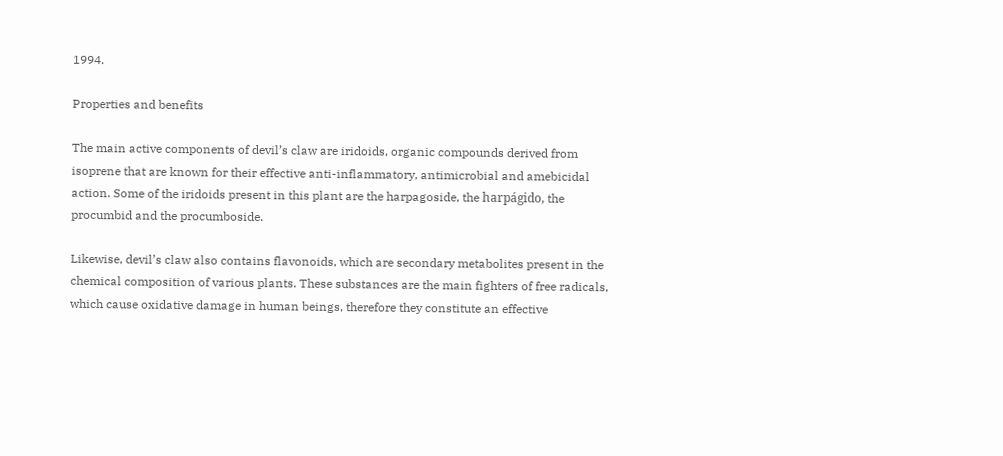1994.

Properties and benefits

The main active components of devil’s claw are iridoids, organic compounds derived from isoprene that are known for their effective anti-inflammatory, antimicrobial and amebicidal action. Some of the iridoids present in this plant are the harpagoside, the harpágido, the procumbid and the procumboside.

Likewise, devil’s claw also contains flavonoids, which are secondary metabolites present in the chemical composition of various plants. These substances are the main fighters of free radicals, which cause oxidative damage in human beings, therefore they constitute an effective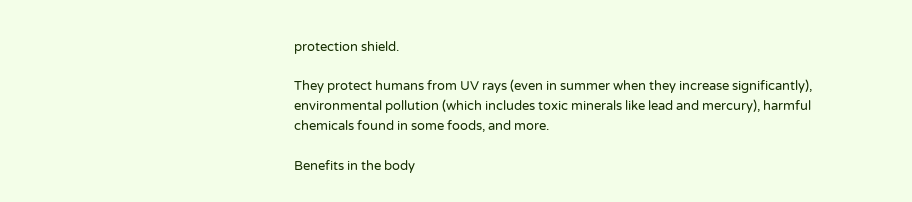protection shield.

They protect humans from UV rays (even in summer when they increase significantly), environmental pollution (which includes toxic minerals like lead and mercury), harmful chemicals found in some foods, and more.

Benefits in the body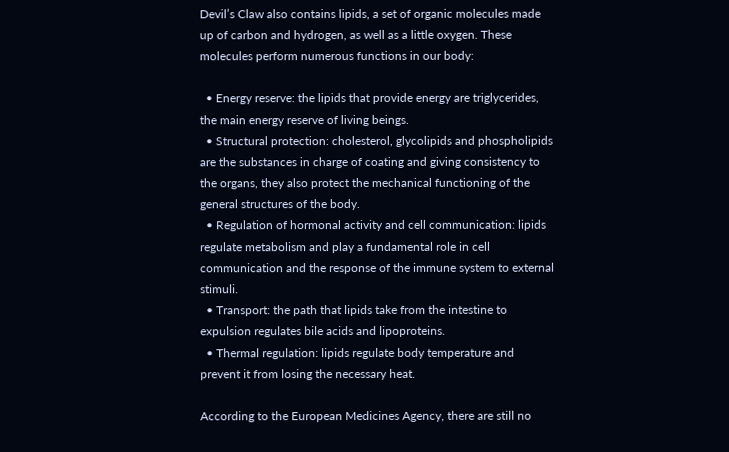Devil’s Claw also contains lipids, a set of organic molecules made up of carbon and hydrogen, as well as a little oxygen. These molecules perform numerous functions in our body:

  • Energy reserve: the lipids that provide energy are triglycerides, the main energy reserve of living beings.
  • Structural protection: cholesterol, glycolipids and phospholipids are the substances in charge of coating and giving consistency to the organs, they also protect the mechanical functioning of the general structures of the body.
  • Regulation of hormonal activity and cell communication: lipids regulate metabolism and play a fundamental role in cell communication and the response of the immune system to external stimuli.
  • Transport: the path that lipids take from the intestine to expulsion regulates bile acids and lipoproteins.
  • Thermal regulation: lipids regulate body temperature and prevent it from losing the necessary heat.

According to the European Medicines Agency, there are still no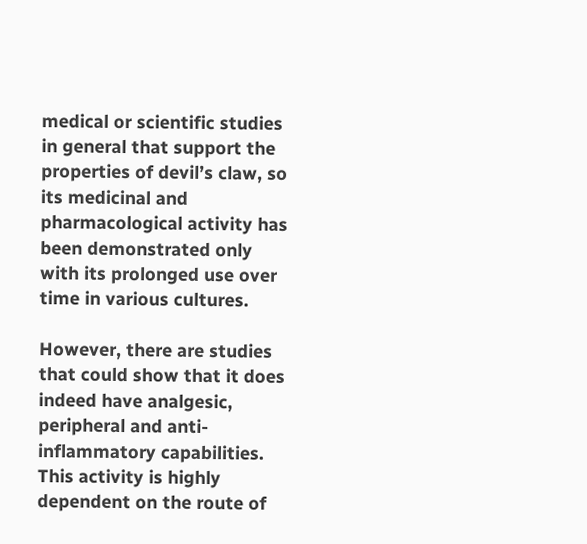medical or scientific studies in general that support the properties of devil’s claw, so its medicinal and pharmacological activity has been demonstrated only with its prolonged use over time in various cultures.

However, there are studies that could show that it does indeed have analgesic, peripheral and anti-inflammatory capabilities. This activity is highly dependent on the route of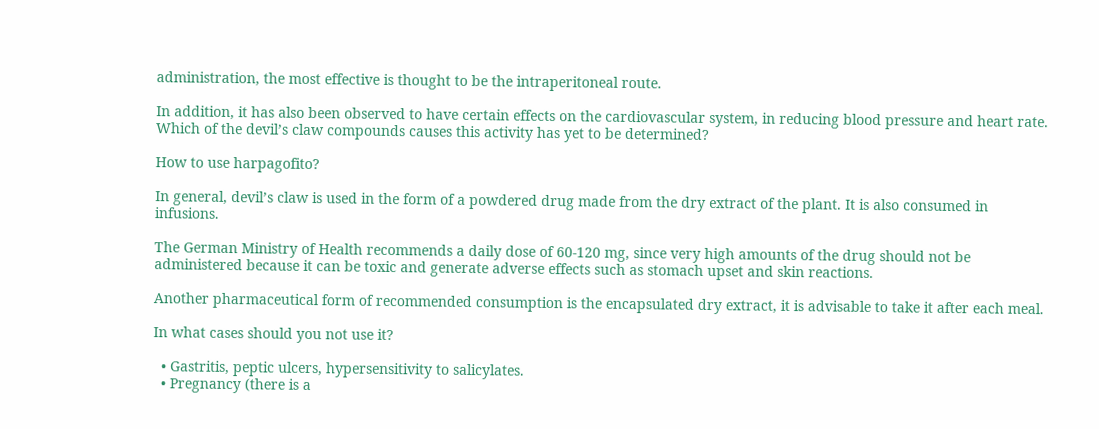administration, the most effective is thought to be the intraperitoneal route.

In addition, it has also been observed to have certain effects on the cardiovascular system, in reducing blood pressure and heart rate. Which of the devil’s claw compounds causes this activity has yet to be determined?

How to use harpagofito?

In general, devil’s claw is used in the form of a powdered drug made from the dry extract of the plant. It is also consumed in infusions.

The German Ministry of Health recommends a daily dose of 60-120 mg, since very high amounts of the drug should not be administered because it can be toxic and generate adverse effects such as stomach upset and skin reactions.

Another pharmaceutical form of recommended consumption is the encapsulated dry extract, it is advisable to take it after each meal.

In what cases should you not use it?

  • Gastritis, peptic ulcers, hypersensitivity to salicylates.
  • Pregnancy (there is a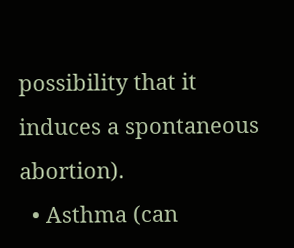possibility that it induces a spontaneous abortion).
  • Asthma (can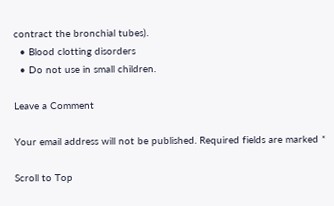contract the bronchial tubes).
  • Blood clotting disorders
  • Do not use in small children.

Leave a Comment

Your email address will not be published. Required fields are marked *

Scroll to Top